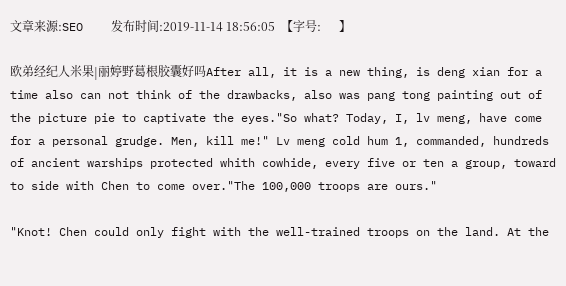文章来源:SEO    发布时间:2019-11-14 18:56:05  【字号:      】

欧弟经纪人米果|丽婷野葛根胶囊好吗After all, it is a new thing, is deng xian for a time also can not think of the drawbacks, also was pang tong painting out of the picture pie to captivate the eyes."So what? Today, I, lv meng, have come for a personal grudge. Men, kill me!" Lv meng cold hum 1, commanded, hundreds of ancient warships protected whith cowhide, every five or ten a group, toward to side with Chen to come over."The 100,000 troops are ours."

"Knot! Chen could only fight with the well-trained troops on the land. At the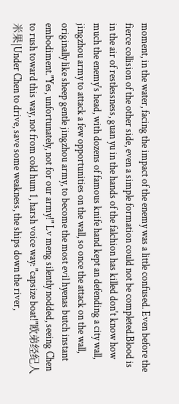moment, in the water, facing the impact of the enemy was a little confused. Even before the fierce collision of the other side, even a simple formation could not be completed.Blood is in the air of restlessness, guan yu in the hands of the falchion has killed don't know how much the enemy's head, with dozens of famous knife hand kept an defending a city wall, jingzhou army to attack a few opportunities on the wall, so once the attack on the wall, originally like sheep gentle jingzhou army, to become the most evil hyenas butch instant embodiment."Yes, unfortunately, not for our army!" Lv meng silently nodded, seeing Chen to rush toward this way, not from cold hum 1, harsh voice way: "capsize boat!"欧弟经纪人米果|Under Chen to drive, save some weakness, the ships down the river,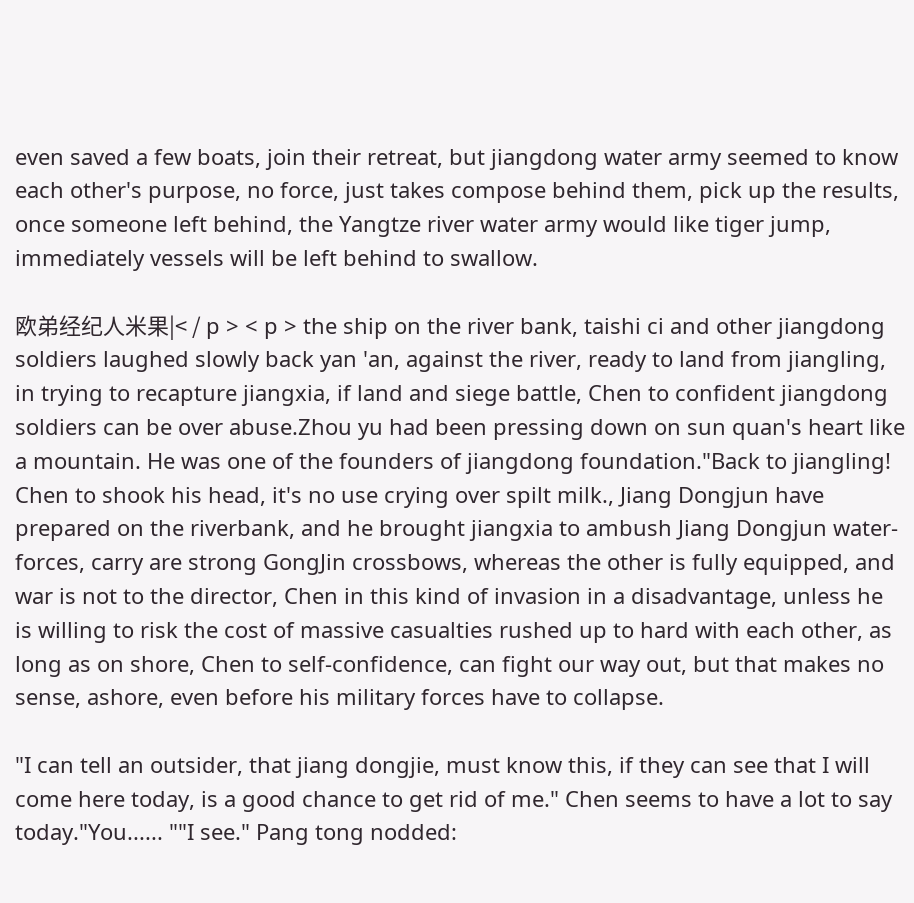even saved a few boats, join their retreat, but jiangdong water army seemed to know each other's purpose, no force, just takes compose behind them, pick up the results, once someone left behind, the Yangtze river water army would like tiger jump, immediately vessels will be left behind to swallow.

欧弟经纪人米果|< / p > < p > the ship on the river bank, taishi ci and other jiangdong soldiers laughed slowly back yan 'an, against the river, ready to land from jiangling, in trying to recapture jiangxia, if land and siege battle, Chen to confident jiangdong soldiers can be over abuse.Zhou yu had been pressing down on sun quan's heart like a mountain. He was one of the founders of jiangdong foundation."Back to jiangling! Chen to shook his head, it's no use crying over spilt milk., Jiang Dongjun have prepared on the riverbank, and he brought jiangxia to ambush Jiang Dongjun water-forces, carry are strong GongJin crossbows, whereas the other is fully equipped, and war is not to the director, Chen in this kind of invasion in a disadvantage, unless he is willing to risk the cost of massive casualties rushed up to hard with each other, as long as on shore, Chen to self-confidence, can fight our way out, but that makes no sense, ashore, even before his military forces have to collapse.

"I can tell an outsider, that jiang dongjie, must know this, if they can see that I will come here today, is a good chance to get rid of me." Chen seems to have a lot to say today."You...... ""I see." Pang tong nodded: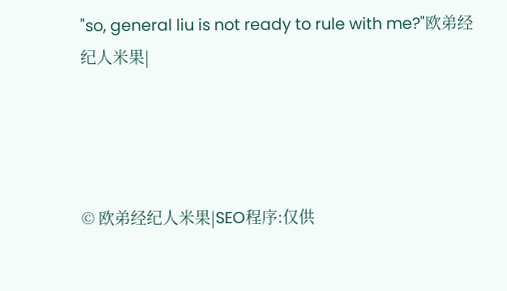"so, general liu is not ready to rule with me?"欧弟经纪人米果|




© 欧弟经纪人米果|SEO程序:仅供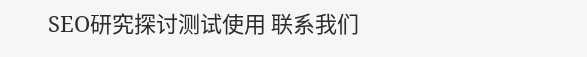SEO研究探讨测试使用 联系我们